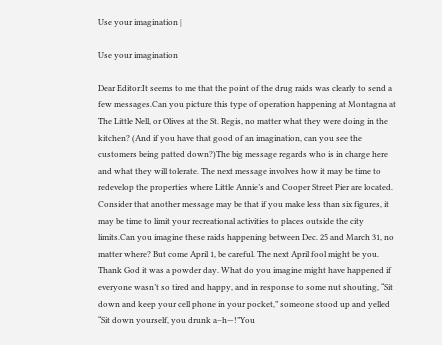Use your imagination |

Use your imagination

Dear Editor:It seems to me that the point of the drug raids was clearly to send a few messages.Can you picture this type of operation happening at Montagna at The Little Nell, or Olives at the St. Regis, no matter what they were doing in the kitchen? (And if you have that good of an imagination, can you see the customers being patted down?)The big message regards who is in charge here and what they will tolerate. The next message involves how it may be time to redevelop the properties where Little Annie’s and Cooper Street Pier are located. Consider that another message may be that if you make less than six figures, it may be time to limit your recreational activities to places outside the city limits.Can you imagine these raids happening between Dec. 25 and March 31, no matter where? But come April 1, be careful. The next April fool might be you. Thank God it was a powder day. What do you imagine might have happened if everyone wasn’t so tired and happy, and in response to some nut shouting, “Sit down and keep your cell phone in your pocket,” someone stood up and yelled “Sit down yourself, you drunk a–h—!”You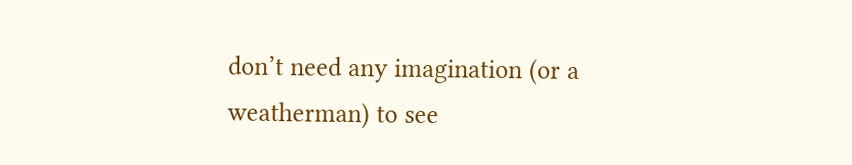don’t need any imagination (or a weatherman) to see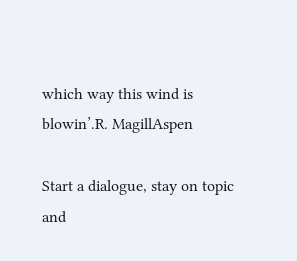which way this wind is blowin’.R. MagillAspen

Start a dialogue, stay on topic and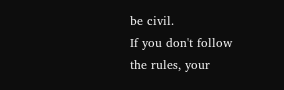be civil.
If you don't follow the rules, your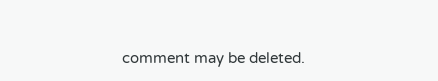comment may be deleted.